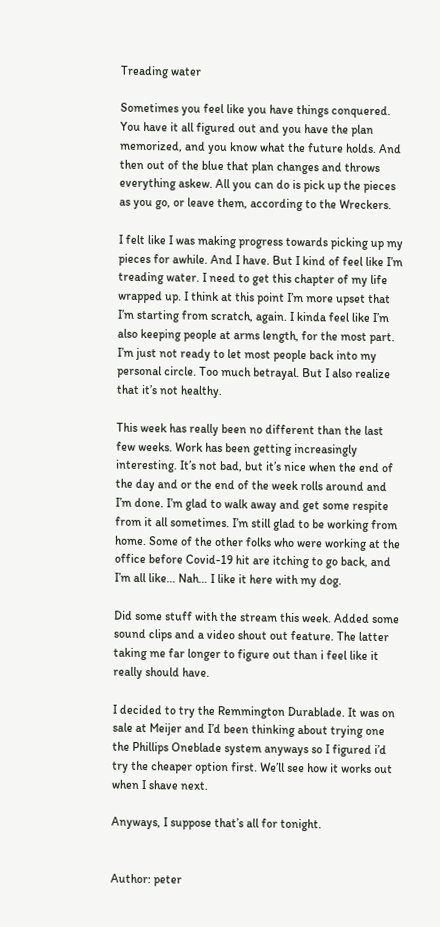Treading water

Sometimes you feel like you have things conquered. You have it all figured out and you have the plan memorized, and you know what the future holds. And then out of the blue that plan changes and throws everything askew. All you can do is pick up the pieces as you go, or leave them, according to the Wreckers.

I felt like I was making progress towards picking up my pieces for awhile. And I have. But I kind of feel like I’m treading water. I need to get this chapter of my life wrapped up. I think at this point I’m more upset that I’m starting from scratch, again. I kinda feel like I’m also keeping people at arms length, for the most part. I’m just not ready to let most people back into my personal circle. Too much betrayal. But I also realize that it’s not healthy.

This week has really been no different than the last few weeks. Work has been getting increasingly interesting. It’s not bad, but it’s nice when the end of the day and or the end of the week rolls around and I’m done. I’m glad to walk away and get some respite from it all sometimes. I’m still glad to be working from home. Some of the other folks who were working at the office before Covid-19 hit are itching to go back, and I’m all like… Nah… I like it here with my dog.

Did some stuff with the stream this week. Added some sound clips and a video shout out feature. The latter taking me far longer to figure out than i feel like it really should have.

I decided to try the Remmington Durablade. It was on sale at Meijer and I’d been thinking about trying one the Phillips Oneblade system anyways so I figured i’d try the cheaper option first. We’ll see how it works out when I shave next.

Anyways, I suppose that’s all for tonight.


Author: peter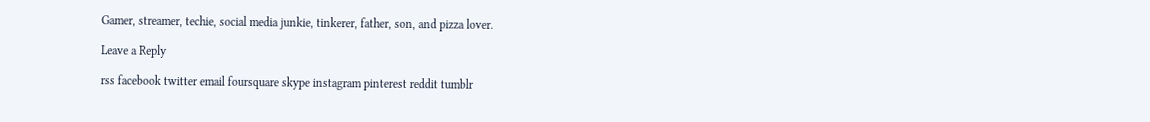Gamer, streamer, techie, social media junkie, tinkerer, father, son, and pizza lover.

Leave a Reply

rss facebook twitter email foursquare skype instagram pinterest reddit tumblr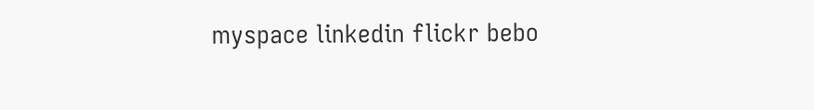myspace linkedin flickr bebo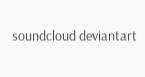soundcloud deviantart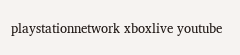playstationnetwork xboxlive youtube